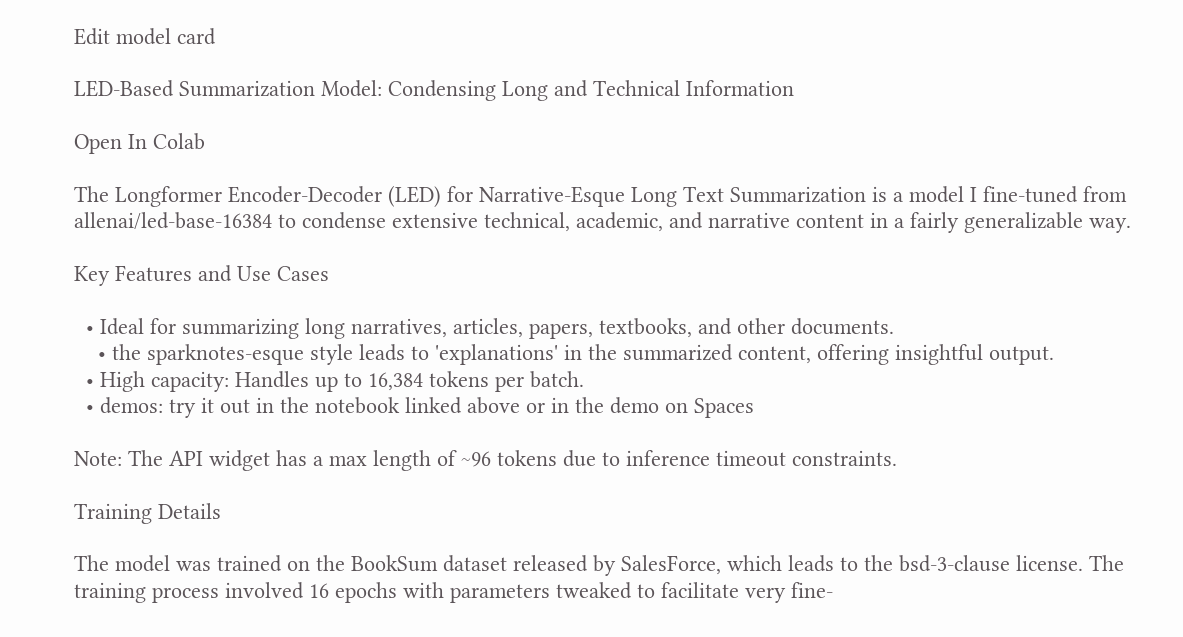Edit model card

LED-Based Summarization Model: Condensing Long and Technical Information

Open In Colab

The Longformer Encoder-Decoder (LED) for Narrative-Esque Long Text Summarization is a model I fine-tuned from allenai/led-base-16384 to condense extensive technical, academic, and narrative content in a fairly generalizable way.

Key Features and Use Cases

  • Ideal for summarizing long narratives, articles, papers, textbooks, and other documents.
    • the sparknotes-esque style leads to 'explanations' in the summarized content, offering insightful output.
  • High capacity: Handles up to 16,384 tokens per batch.
  • demos: try it out in the notebook linked above or in the demo on Spaces

Note: The API widget has a max length of ~96 tokens due to inference timeout constraints.

Training Details

The model was trained on the BookSum dataset released by SalesForce, which leads to the bsd-3-clause license. The training process involved 16 epochs with parameters tweaked to facilitate very fine-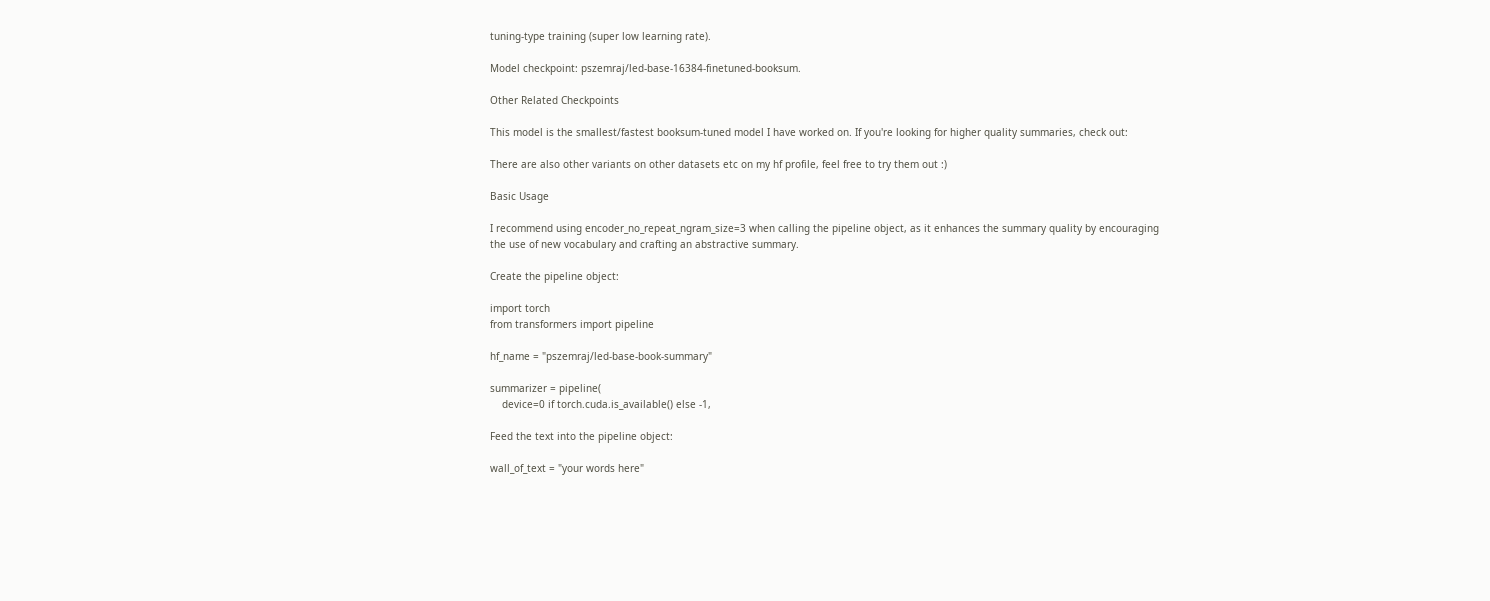tuning-type training (super low learning rate).

Model checkpoint: pszemraj/led-base-16384-finetuned-booksum.

Other Related Checkpoints

This model is the smallest/fastest booksum-tuned model I have worked on. If you're looking for higher quality summaries, check out:

There are also other variants on other datasets etc on my hf profile, feel free to try them out :)

Basic Usage

I recommend using encoder_no_repeat_ngram_size=3 when calling the pipeline object, as it enhances the summary quality by encouraging the use of new vocabulary and crafting an abstractive summary.

Create the pipeline object:

import torch
from transformers import pipeline

hf_name = "pszemraj/led-base-book-summary"

summarizer = pipeline(
    device=0 if torch.cuda.is_available() else -1,

Feed the text into the pipeline object:

wall_of_text = "your words here"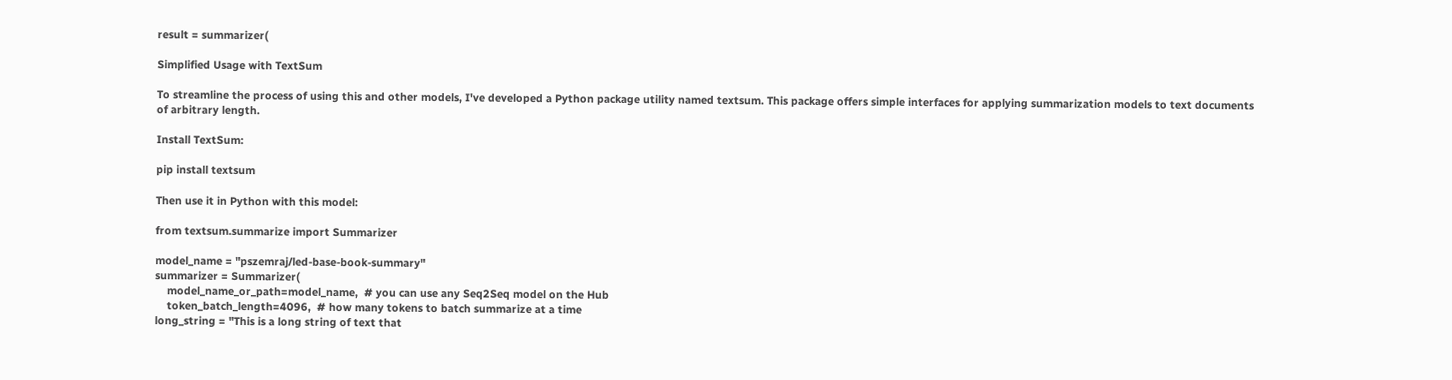result = summarizer(

Simplified Usage with TextSum

To streamline the process of using this and other models, I've developed a Python package utility named textsum. This package offers simple interfaces for applying summarization models to text documents of arbitrary length.

Install TextSum:

pip install textsum

Then use it in Python with this model:

from textsum.summarize import Summarizer

model_name = "pszemraj/led-base-book-summary"
summarizer = Summarizer(
    model_name_or_path=model_name,  # you can use any Seq2Seq model on the Hub
    token_batch_length=4096,  # how many tokens to batch summarize at a time
long_string = "This is a long string of text that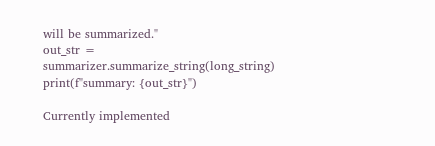will be summarized."
out_str = summarizer.summarize_string(long_string)
print(f"summary: {out_str}")

Currently implemented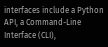interfaces include a Python API, a Command-Line Interface (CLI),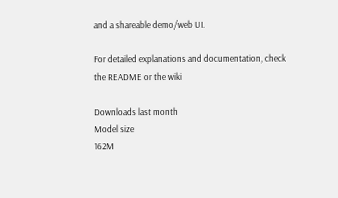and a shareable demo/web UI.

For detailed explanations and documentation, check the README or the wiki

Downloads last month
Model size
162M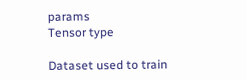params
Tensor type

Dataset used to train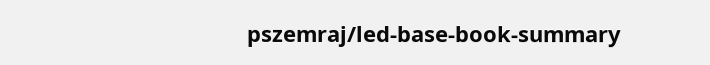pszemraj/led-base-book-summary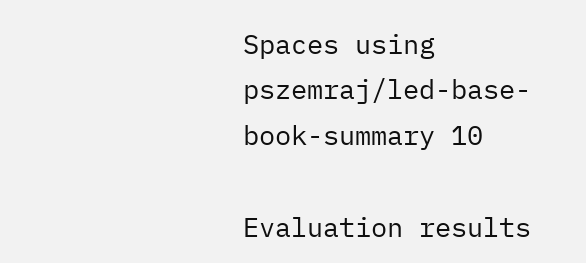Spaces using pszemraj/led-base-book-summary 10

Evaluation results